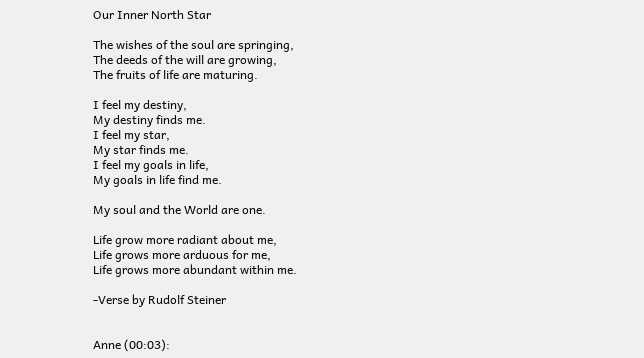Our Inner North Star

The wishes of the soul are springing,
The deeds of the will are growing,
The fruits of life are maturing.

I feel my destiny,
My destiny finds me.
I feel my star,
My star finds me.
I feel my goals in life,
My goals in life find me.

My soul and the World are one.

Life grow more radiant about me,
Life grows more arduous for me,
Life grows more abundant within me.

-Verse by Rudolf Steiner


Anne (00:03):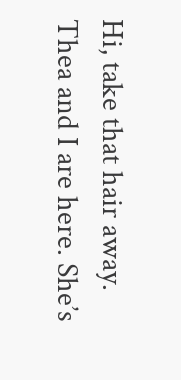Hi, take that hair away. Thea and I are here. She’s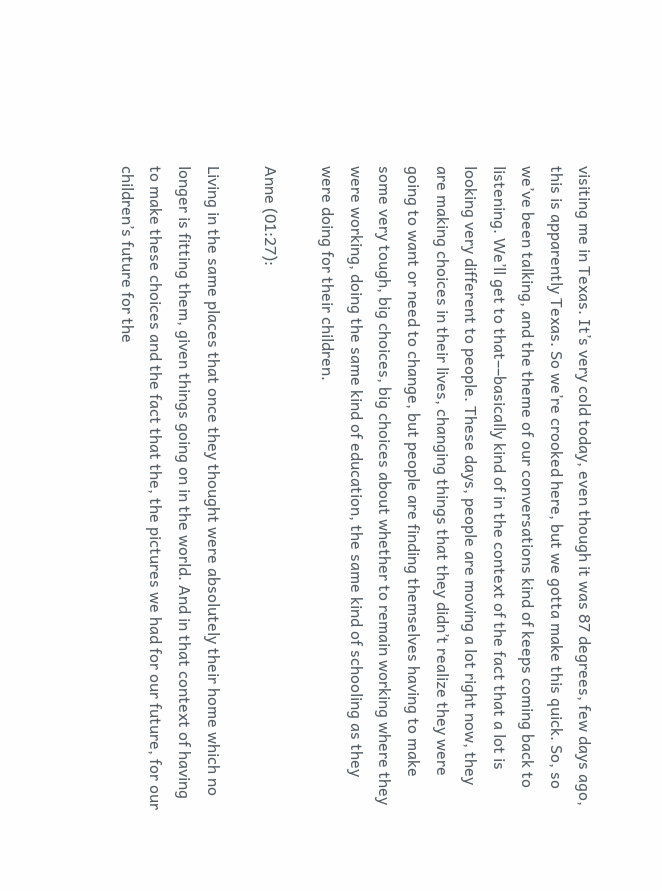visiting me in Texas. It’s very cold today, even though it was 87 degrees, few days ago, this is apparently Texas. So we’re crooked here, but we gotta make this quick. So, so we’ve been talking, and the theme of our conversations kind of keeps coming back to listening. We’ll get to that––basically kind of in the context of the fact that a lot is looking very different to people. These days, people are moving a lot right now, they are making choices in their lives, changing things that they didn’t realize they were going to want or need to change, but people are finding themselves having to make some very tough, big choices, big choices about whether to remain working where they were working, doing the same kind of education, the same kind of schooling as they were doing for their children.

Anne (01:27):

Living in the same places that once they thought were absolutely their home which no longer is fitting them, given things going on in the world. And in that context of having to make these choices and the fact that the, the pictures we had for our future, for our children’s future for the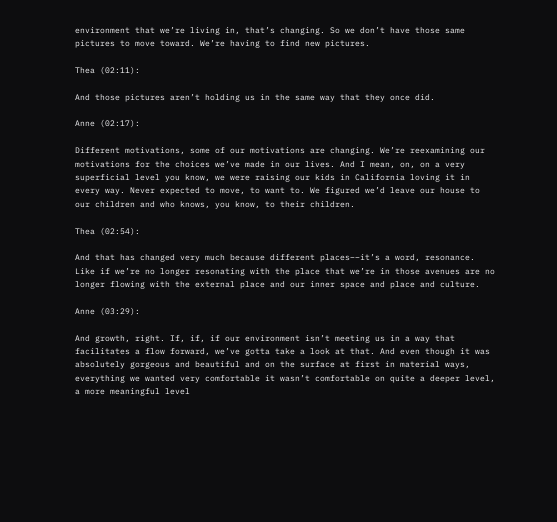environment that we’re living in, that’s changing. So we don’t have those same pictures to move toward. We’re having to find new pictures.

Thea (02:11):

And those pictures aren’t holding us in the same way that they once did.

Anne (02:17):

Different motivations, some of our motivations are changing. We’re reexamining our motivations for the choices we’ve made in our lives. And I mean, on, on a very superficial level you know, we were raising our kids in California loving it in every way. Never expected to move, to want to. We figured we’d leave our house to our children and who knows, you know, to their children.

Thea (02:54):

And that has changed very much because different places––it’s a word, resonance. Like if we’re no longer resonating with the place that we’re in those avenues are no longer flowing with the external place and our inner space and place and culture.

Anne (03:29):

And growth, right. If, if, if our environment isn’t meeting us in a way that facilitates a flow forward, we’ve gotta take a look at that. And even though it was absolutely gorgeous and beautiful and on the surface at first in material ways, everything we wanted very comfortable it wasn’t comfortable on quite a deeper level, a more meaningful level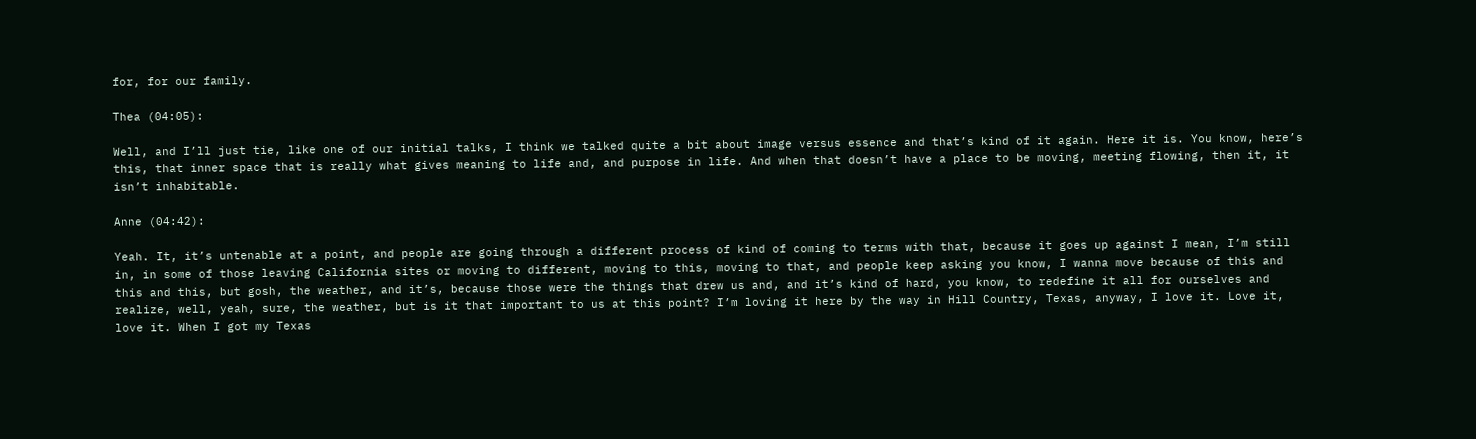for, for our family.

Thea (04:05):

Well, and I’ll just tie, like one of our initial talks, I think we talked quite a bit about image versus essence and that’s kind of it again. Here it is. You know, here’s this, that inner space that is really what gives meaning to life and, and purpose in life. And when that doesn’t have a place to be moving, meeting flowing, then it, it isn’t inhabitable.

Anne (04:42):

Yeah. It, it’s untenable at a point, and people are going through a different process of kind of coming to terms with that, because it goes up against I mean, I’m still in, in some of those leaving California sites or moving to different, moving to this, moving to that, and people keep asking you know, I wanna move because of this and this and this, but gosh, the weather, and it’s, because those were the things that drew us and, and it’s kind of hard, you know, to redefine it all for ourselves and realize, well, yeah, sure, the weather, but is it that important to us at this point? I’m loving it here by the way in Hill Country, Texas, anyway, I love it. Love it, love it. When I got my Texas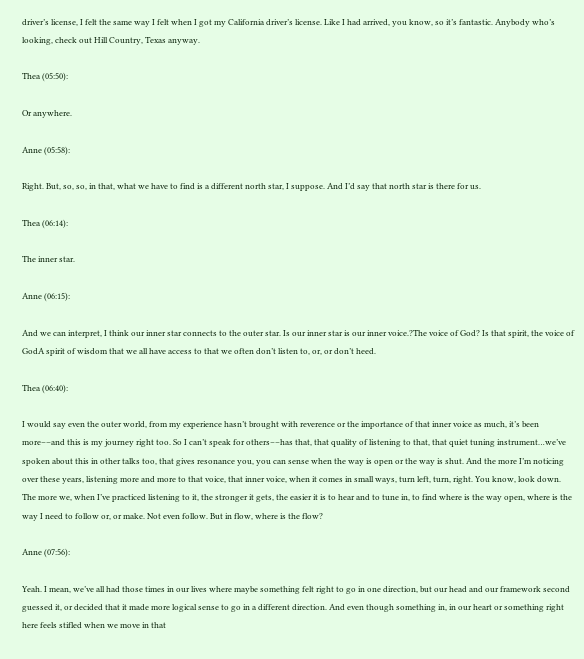driver’s license, I felt the same way I felt when I got my California driver’s license. Like I had arrived, you know, so it’s fantastic. Anybody who’s looking, check out Hill Country, Texas anyway.

Thea (05:50):

Or anywhere.

Anne (05:58):

Right. But, so, so, in that, what we have to find is a different north star, I suppose. And I’d say that north star is there for us.

Thea (06:14):

The inner star.

Anne (06:15):

And we can interpret, I think our inner star connects to the outer star. Is our inner star is our inner voice.?The voice of God? Is that spirit, the voice of GodA spirit of wisdom that we all have access to that we often don’t listen to, or, or don’t heed.

Thea (06:40):

I would say even the outer world, from my experience hasn’t brought with reverence or the importance of that inner voice as much, it’s been more––and this is my journey right too. So I can’t speak for others––has that, that quality of listening to that, that quiet tuning instrument…we’ve spoken about this in other talks too, that gives resonance you, you can sense when the way is open or the way is shut. And the more I’m noticing over these years, listening more and more to that voice, that inner voice, when it comes in small ways, turn left, turn, right. You know, look down. The more we, when I’ve practiced listening to it, the stronger it gets, the easier it is to hear and to tune in, to find where is the way open, where is the way I need to follow or, or make. Not even follow. But in flow, where is the flow?

Anne (07:56):

Yeah. I mean, we’ve all had those times in our lives where maybe something felt right to go in one direction, but our head and our framework second guessed it, or decided that it made more logical sense to go in a different direction. And even though something in, in our heart or something right here feels stifled when we move in that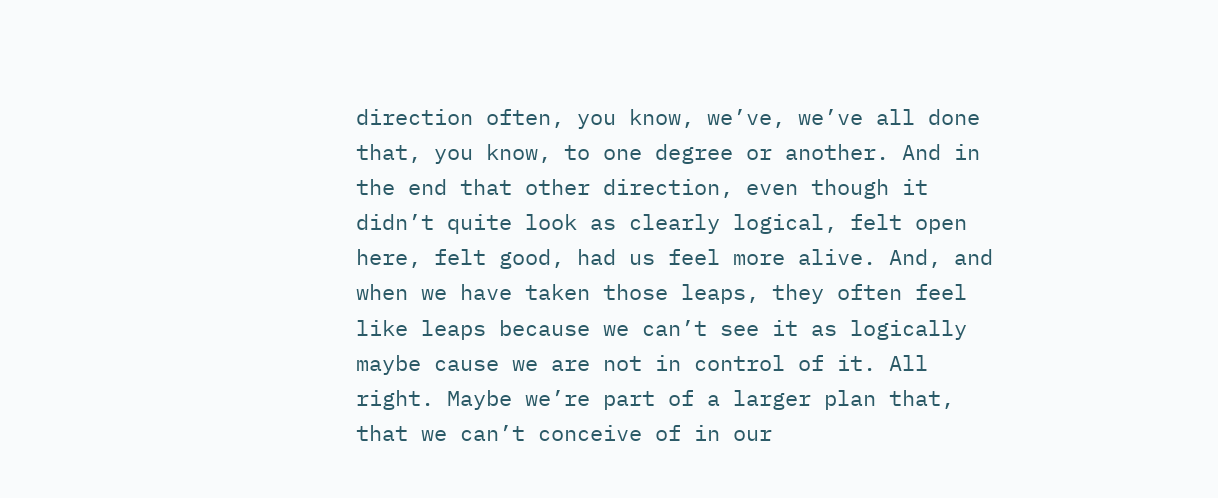direction often, you know, we’ve, we’ve all done that, you know, to one degree or another. And in the end that other direction, even though it didn’t quite look as clearly logical, felt open here, felt good, had us feel more alive. And, and when we have taken those leaps, they often feel like leaps because we can’t see it as logically maybe cause we are not in control of it. All right. Maybe we’re part of a larger plan that, that we can’t conceive of in our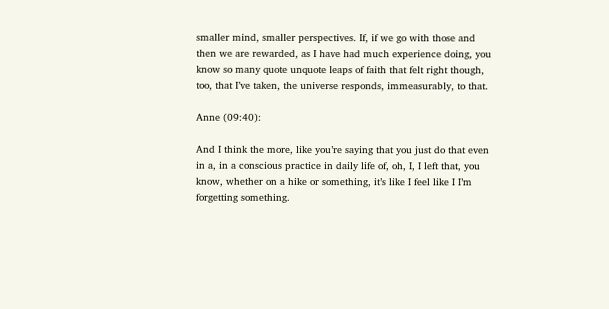smaller mind, smaller perspectives. If, if we go with those and then we are rewarded, as I have had much experience doing, you know so many quote unquote leaps of faith that felt right though, too, that I’ve taken, the universe responds, immeasurably, to that.

Anne (09:40):

And I think the more, like you’re saying that you just do that even in a, in a conscious practice in daily life of, oh, I, I left that, you know, whether on a hike or something, it’s like I feel like I I’m forgetting something.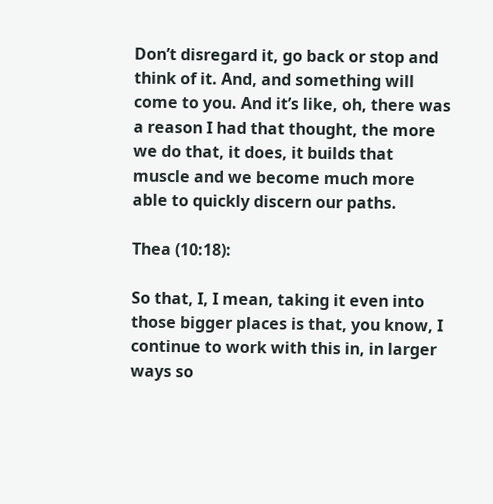Don’t disregard it, go back or stop and think of it. And, and something will come to you. And it’s like, oh, there was a reason I had that thought, the more we do that, it does, it builds that muscle and we become much more able to quickly discern our paths.

Thea (10:18):

So that, I, I mean, taking it even into those bigger places is that, you know, I continue to work with this in, in larger ways so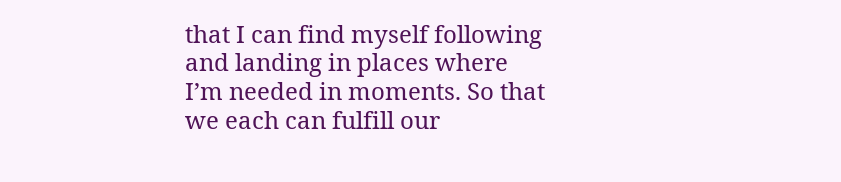that I can find myself following and landing in places where I’m needed in moments. So that we each can fulfill our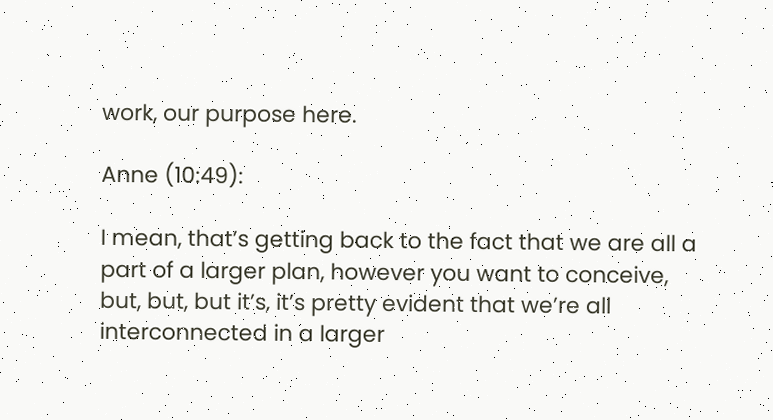work, our purpose here.

Anne (10:49):

I mean, that’s getting back to the fact that we are all a part of a larger plan, however you want to conceive, but, but, but it’s, it’s pretty evident that we’re all interconnected in a larger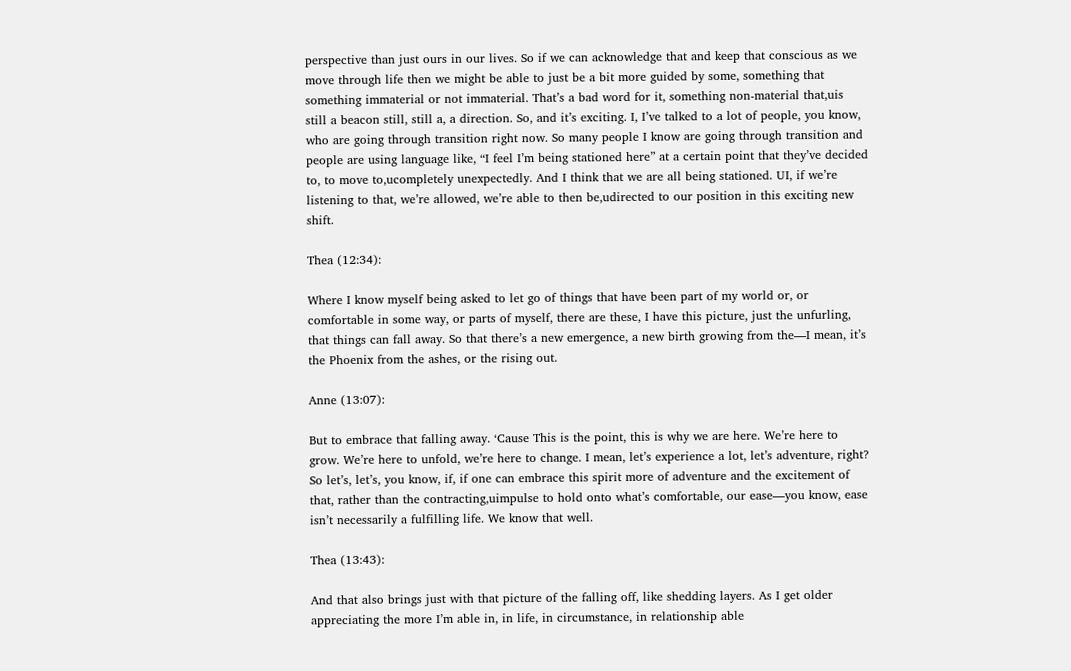perspective than just ours in our lives. So if we can acknowledge that and keep that conscious as we move through life then we might be able to just be a bit more guided by some, something that something immaterial or not immaterial. That’s a bad word for it, something non-material that,uis still a beacon still, still a, a direction. So, and it’s exciting. I, I’ve talked to a lot of people, you know, who are going through transition right now. So many people I know are going through transition and people are using language like, “I feel I’m being stationed here” at a certain point that they’ve decided to, to move to,ucompletely unexpectedly. And I think that we are all being stationed. UI, if we’re listening to that, we’re allowed, we’re able to then be,udirected to our position in this exciting new shift.

Thea (12:34):

Where I know myself being asked to let go of things that have been part of my world or, or comfortable in some way, or parts of myself, there are these, I have this picture, just the unfurling, that things can fall away. So that there’s a new emergence, a new birth growing from the––I mean, it’s the Phoenix from the ashes, or the rising out.

Anne (13:07):

But to embrace that falling away. ‘Cause This is the point, this is why we are here. We’re here to grow. We’re here to unfold, we’re here to change. I mean, let’s experience a lot, let’s adventure, right? So let’s, let’s, you know, if, if one can embrace this spirit more of adventure and the excitement of that, rather than the contracting,uimpulse to hold onto what’s comfortable, our ease––you know, ease isn’t necessarily a fulfilling life. We know that well.

Thea (13:43):

And that also brings just with that picture of the falling off, like shedding layers. As I get older appreciating the more I’m able in, in life, in circumstance, in relationship able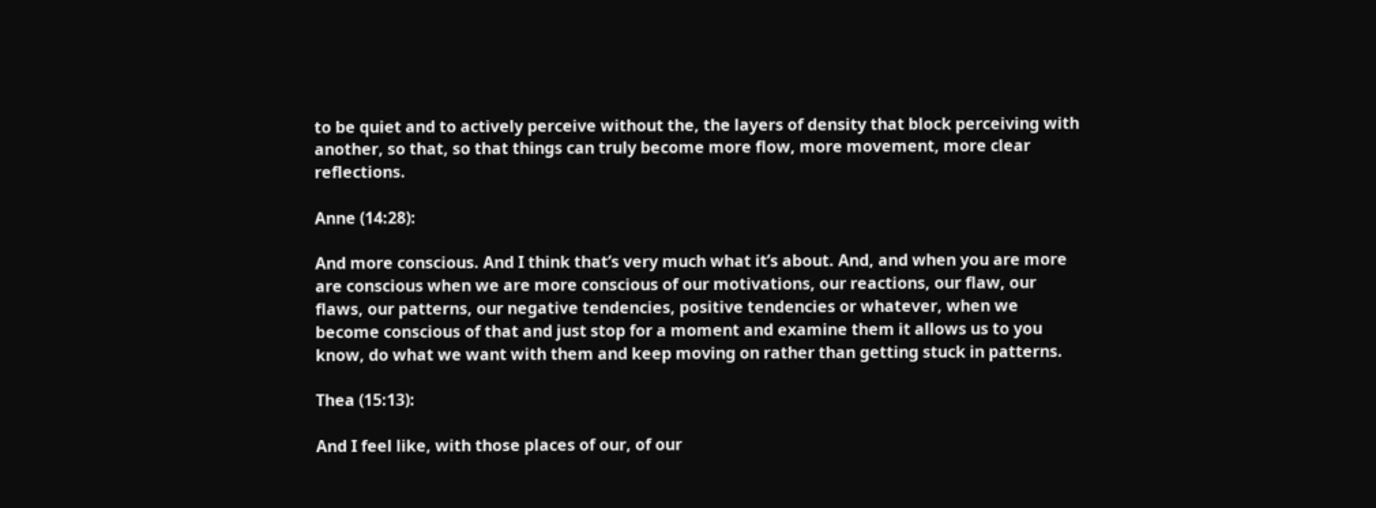to be quiet and to actively perceive without the, the layers of density that block perceiving with another, so that, so that things can truly become more flow, more movement, more clear reflections.

Anne (14:28):

And more conscious. And I think that’s very much what it’s about. And, and when you are more are conscious when we are more conscious of our motivations, our reactions, our flaw, our flaws, our patterns, our negative tendencies, positive tendencies or whatever, when we become conscious of that and just stop for a moment and examine them it allows us to you know, do what we want with them and keep moving on rather than getting stuck in patterns.

Thea (15:13):

And I feel like, with those places of our, of our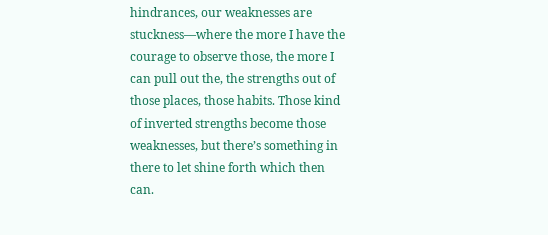hindrances, our weaknesses are stuckness––where the more I have the courage to observe those, the more I can pull out the, the strengths out of those places, those habits. Those kind of inverted strengths become those weaknesses, but there’s something in there to let shine forth which then can.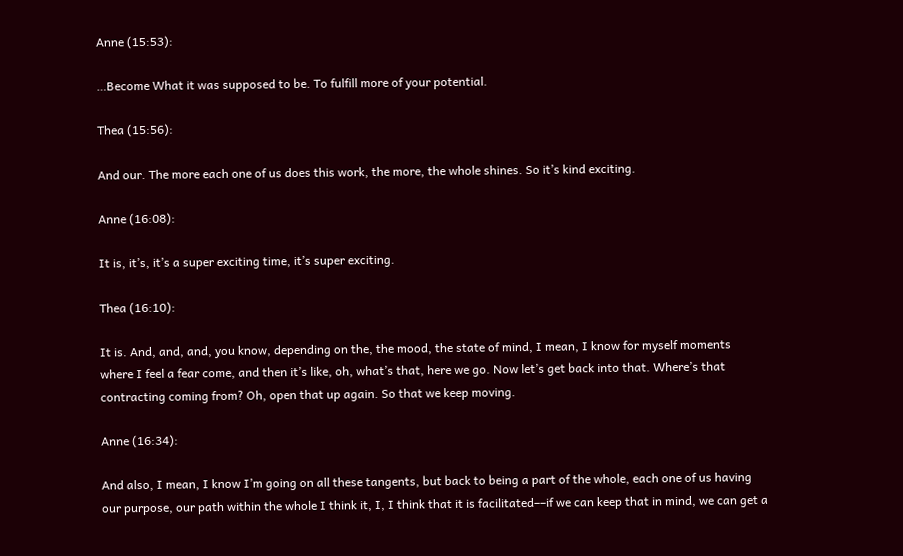Anne (15:53):

…Become What it was supposed to be. To fulfill more of your potential.

Thea (15:56):

And our. The more each one of us does this work, the more, the whole shines. So it’s kind exciting.

Anne (16:08):

It is, it’s, it’s a super exciting time, it’s super exciting.

Thea (16:10):

It is. And, and, and, you know, depending on the, the mood, the state of mind, I mean, I know for myself moments where I feel a fear come, and then it’s like, oh, what’s that, here we go. Now let’s get back into that. Where’s that contracting coming from? Oh, open that up again. So that we keep moving.

Anne (16:34):

And also, I mean, I know I’m going on all these tangents, but back to being a part of the whole, each one of us having our purpose, our path within the whole I think it, I, I think that it is facilitated––if we can keep that in mind, we can get a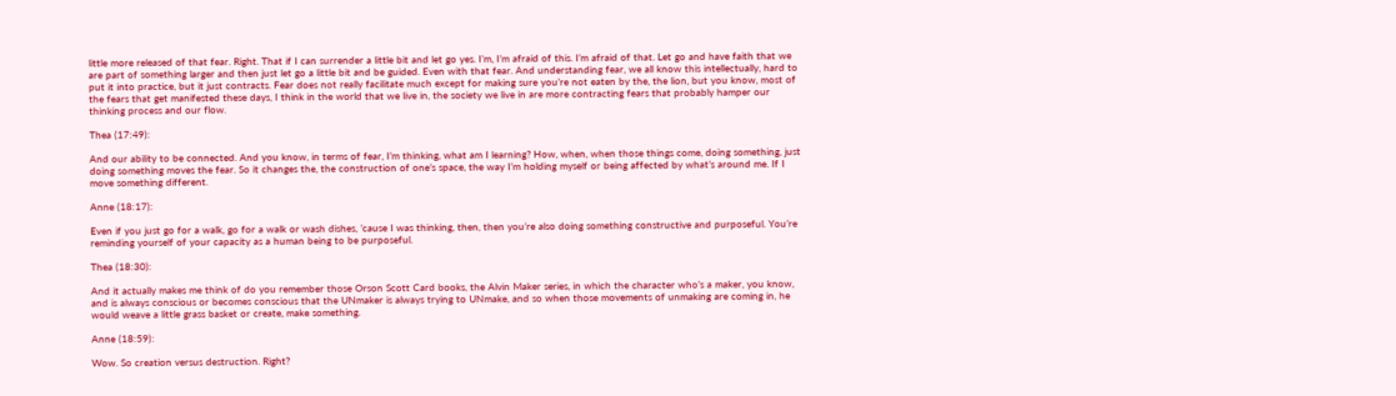little more released of that fear. Right. That if I can surrender a little bit and let go yes. I’m, I’m afraid of this. I’m afraid of that. Let go and have faith that we are part of something larger and then just let go a little bit and be guided. Even with that fear. And understanding fear, we all know this intellectually, hard to put it into practice, but it just contracts. Fear does not really facilitate much except for making sure you’re not eaten by the, the lion, but you know, most of the fears that get manifested these days, I think in the world that we live in, the society we live in are more contracting fears that probably hamper our thinking process and our flow.

Thea (17:49):

And our ability to be connected. And you know, in terms of fear, I’m thinking, what am I learning? How, when, when those things come, doing something, just doing something moves the fear. So it changes the, the construction of one’s space, the way I’m holding myself or being affected by what’s around me. If I move something different.

Anne (18:17):

Even if you just go for a walk, go for a walk or wash dishes, ’cause I was thinking, then, then you’re also doing something constructive and purposeful. You’re reminding yourself of your capacity as a human being to be purposeful.

Thea (18:30):

And it actually makes me think of do you remember those Orson Scott Card books, the Alvin Maker series, in which the character who’s a maker, you know, and is always conscious or becomes conscious that the UNmaker is always trying to UNmake, and so when those movements of unmaking are coming in, he would weave a little grass basket or create, make something.

Anne (18:59):

Wow. So creation versus destruction. Right?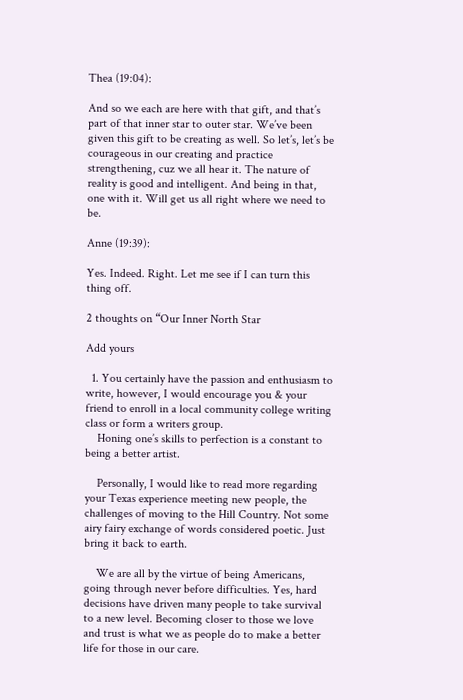Thea (19:04):

And so we each are here with that gift, and that’s part of that inner star to outer star. We’ve been given this gift to be creating as well. So let’s, let’s be courageous in our creating and practice strengthening, cuz we all hear it. The nature of reality is good and intelligent. And being in that, one with it. Will get us all right where we need to be.

Anne (19:39):

Yes. Indeed. Right. Let me see if I can turn this thing off.

2 thoughts on “Our Inner North Star

Add yours

  1. You certainly have the passion and enthusiasm to write, however, I would encourage you & your friend to enroll in a local community college writing class or form a writers group.
    Honing one’s skills to perfection is a constant to being a better artist.

    Personally, I would like to read more regarding your Texas experience meeting new people, the challenges of moving to the Hill Country. Not some airy fairy exchange of words considered poetic. Just bring it back to earth.

    We are all by the virtue of being Americans, going through never before difficulties. Yes, hard decisions have driven many people to take survival to a new level. Becoming closer to those we love and trust is what we as people do to make a better life for those in our care.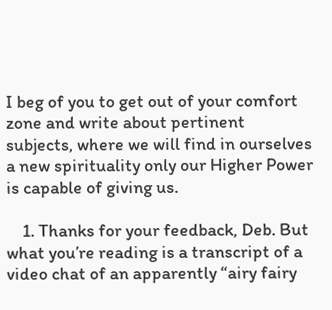I beg of you to get out of your comfort zone and write about pertinent subjects, where we will find in ourselves a new spirituality only our Higher Power is capable of giving us.

    1. Thanks for your feedback, Deb. But what you’re reading is a transcript of a video chat of an apparently “airy fairy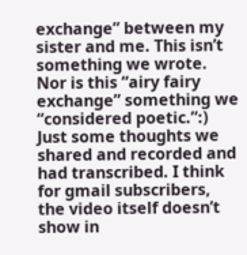exchange” between my sister and me. This isn’t something we wrote. Nor is this “airy fairy exchange” something we “considered poetic.”:) Just some thoughts we shared and recorded and had transcribed. I think for gmail subscribers, the video itself doesn’t show in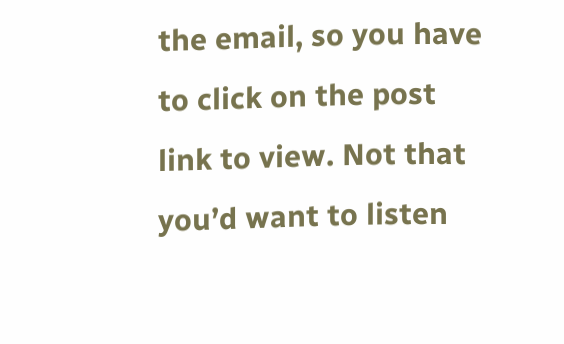the email, so you have to click on the post link to view. Not that you’d want to listen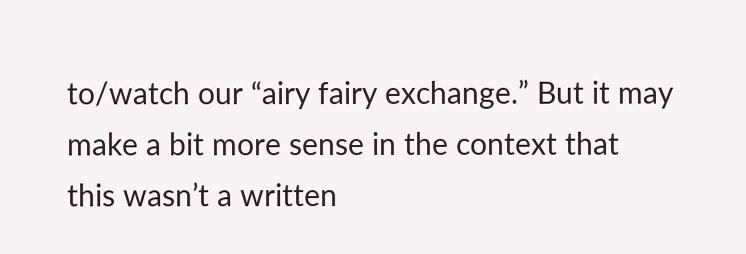to/watch our “airy fairy exchange.” But it may make a bit more sense in the context that this wasn’t a written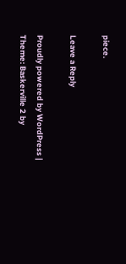piece.

Leave a Reply

Proudly powered by WordPress | Theme: Baskerville 2 by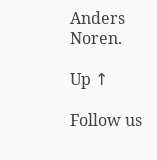Anders Noren.

Up ↑

Follow us